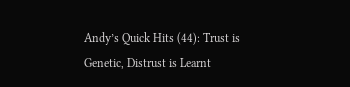Andy’s Quick Hits (44): Trust is Genetic, Distrust is Learnt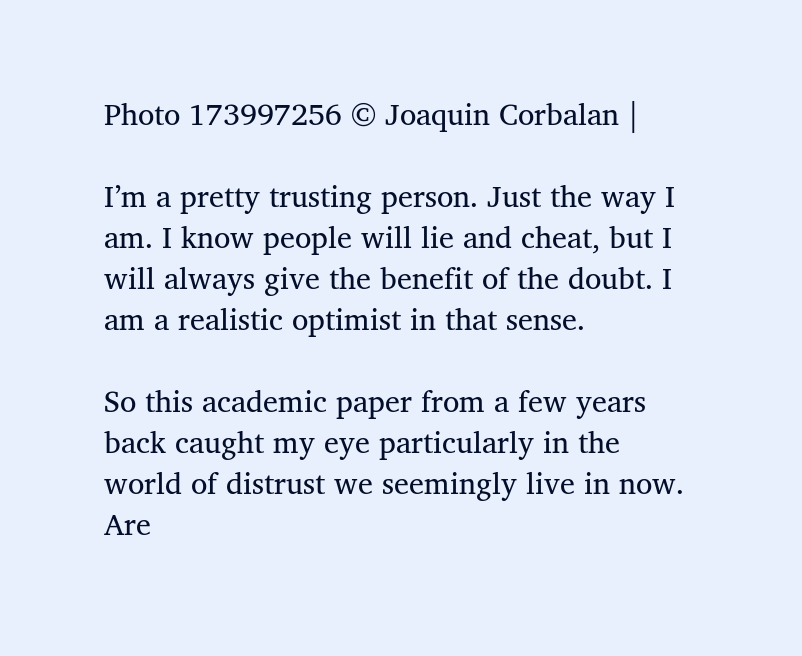Photo 173997256 © Joaquin Corbalan |

I’m a pretty trusting person. Just the way I am. I know people will lie and cheat, but I will always give the benefit of the doubt. I am a realistic optimist in that sense.

So this academic paper from a few years back caught my eye particularly in the world of distrust we seemingly live in now. Are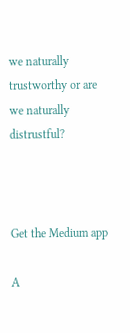we naturally trustworthy or are we naturally distrustful?



Get the Medium app

A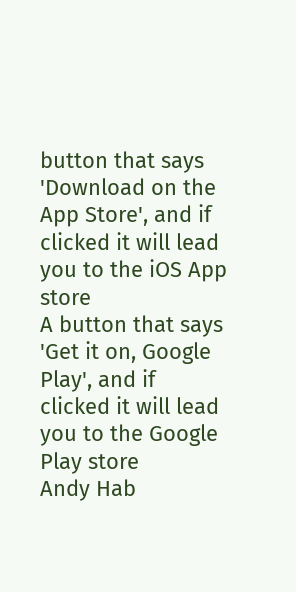button that says 'Download on the App Store', and if clicked it will lead you to the iOS App store
A button that says 'Get it on, Google Play', and if clicked it will lead you to the Google Play store
Andy Hab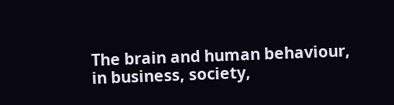The brain and human behaviour, in business, society,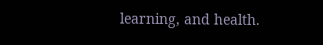learning, and health.